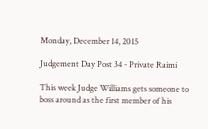Monday, December 14, 2015

Judgement Day Post 34 - Private Raimi

This week Judge Williams gets someone to boss around as the first member of his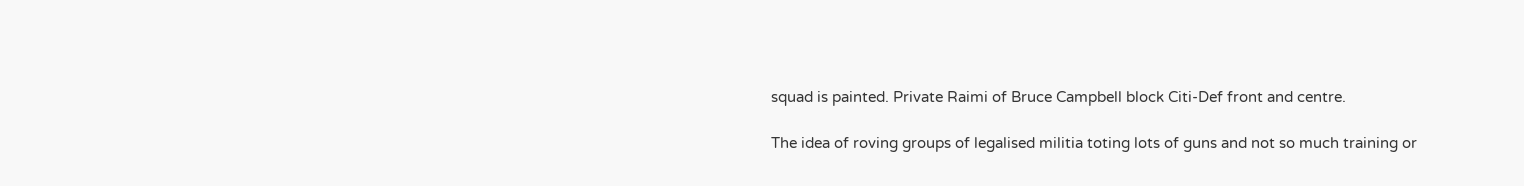squad is painted. Private Raimi of Bruce Campbell block Citi-Def front and centre.

The idea of roving groups of legalised militia toting lots of guns and not so much training or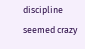discipline seemed crazy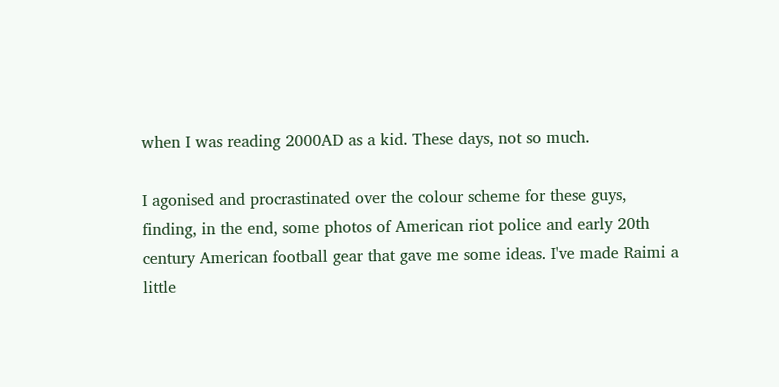when I was reading 2000AD as a kid. These days, not so much.

I agonised and procrastinated over the colour scheme for these guys, finding, in the end, some photos of American riot police and early 20th century American football gear that gave me some ideas. I've made Raimi a little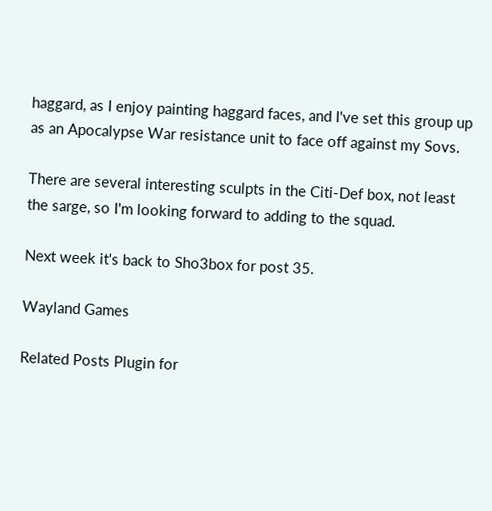haggard, as I enjoy painting haggard faces, and I've set this group up as an Apocalypse War resistance unit to face off against my Sovs.

There are several interesting sculpts in the Citi-Def box, not least the sarge, so I'm looking forward to adding to the squad.

Next week it's back to Sho3box for post 35.

Wayland Games

Related Posts Plugin for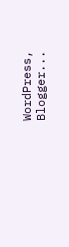WordPress, Blogger...